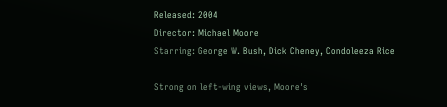Released: 2004
Director: Michael Moore
Starring: George W. Bush, Dick Cheney, Condoleeza Rice

Strong on left-wing views, Moore's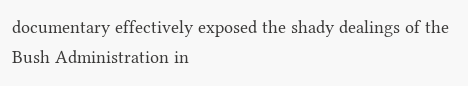documentary effectively exposed the shady dealings of the Bush Administration in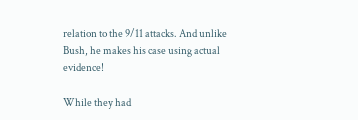relation to the 9/11 attacks. And unlike Bush, he makes his case using actual evidence!

While they had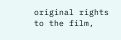original rights to the film,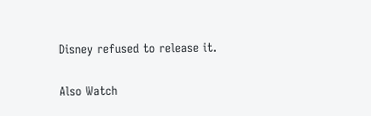Disney refused to release it.

Also Watch